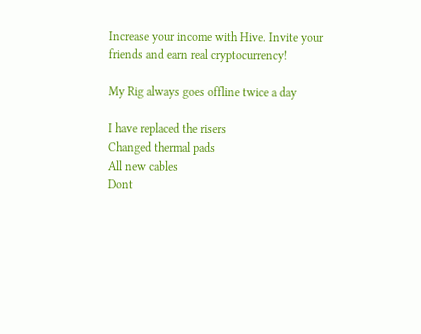Increase your income with Hive. Invite your friends and earn real cryptocurrency!

My Rig always goes offline twice a day

I have replaced the risers
Changed thermal pads
All new cables
Dont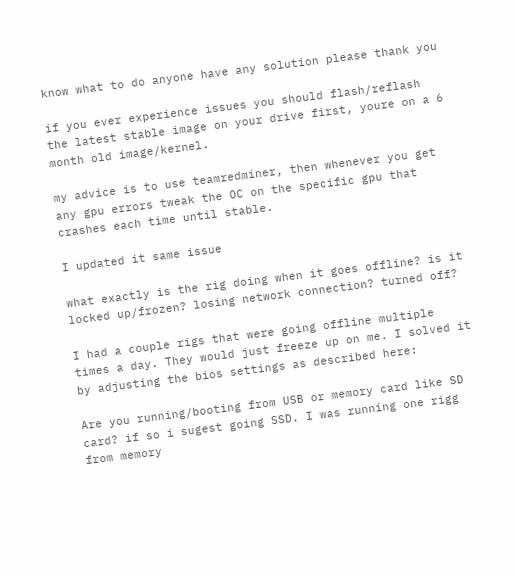know what to do anyone have any solution please thank you

if you ever experience issues you should flash/reflash the latest stable image on your drive first, youre on a 6 month old image/kernel.

my advice is to use teamredminer, then whenever you get any gpu errors tweak the OC on the specific gpu that crashes each time until stable.

I updated it same issue

what exactly is the rig doing when it goes offline? is it locked up/frozen? losing network connection? turned off?

I had a couple rigs that were going offline multiple times a day. They would just freeze up on me. I solved it by adjusting the bios settings as described here:

Are you running/booting from USB or memory card like SD card? if so i sugest going SSD. I was running one rigg from memory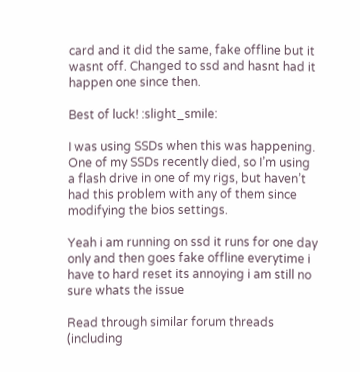card and it did the same, fake offline but it wasnt off. Changed to ssd and hasnt had it happen one since then.

Best of luck! :slight_smile:

I was using SSDs when this was happening. One of my SSDs recently died, so I’m using a flash drive in one of my rigs, but haven’t had this problem with any of them since modifying the bios settings.

Yeah i am running on ssd it runs for one day only and then goes fake offline everytime i have to hard reset its annoying i am still no sure whats the issue

Read through similar forum threads (including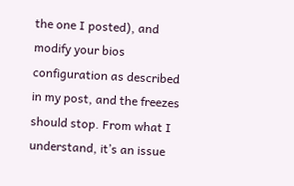the one I posted), and modify your bios configuration as described in my post, and the freezes should stop. From what I understand, it’s an issue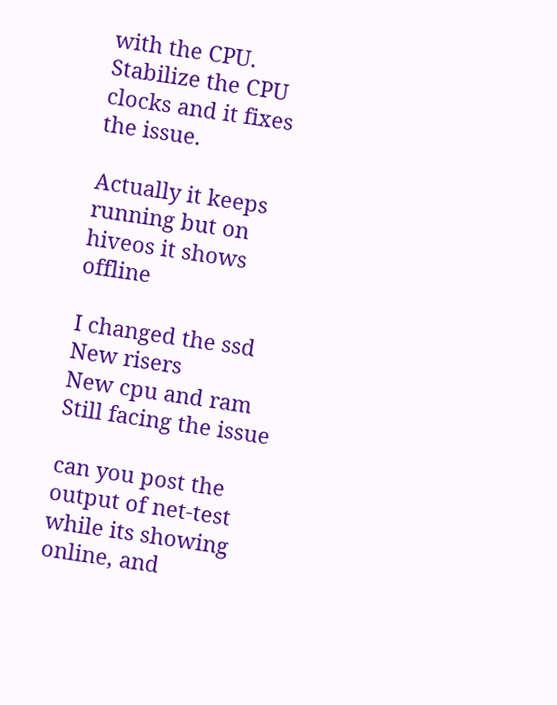with the CPU. Stabilize the CPU clocks and it fixes the issue.

Actually it keeps running but on hiveos it shows offline

I changed the ssd
New risers
New cpu and ram
Still facing the issue

can you post the output of net-test while its showing online, and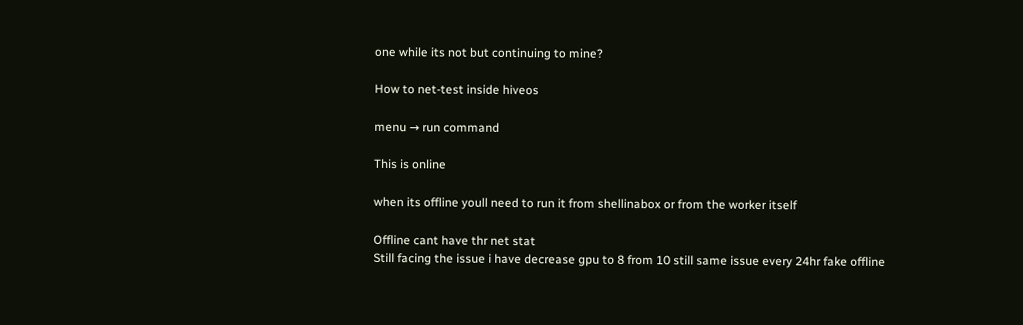one while its not but continuing to mine?

How to net-test inside hiveos

menu → run command

This is online

when its offline youll need to run it from shellinabox or from the worker itself

Offline cant have thr net stat
Still facing the issue i have decrease gpu to 8 from 10 still same issue every 24hr fake offline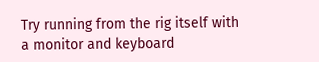Try running from the rig itself with a monitor and keyboard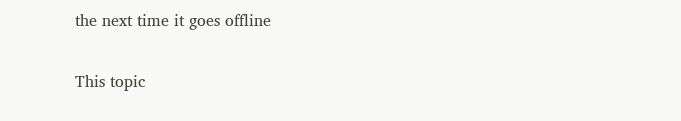the next time it goes offline

This topic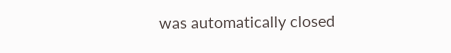was automatically closed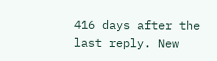416 days after the last reply. New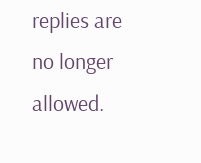replies are no longer allowed.